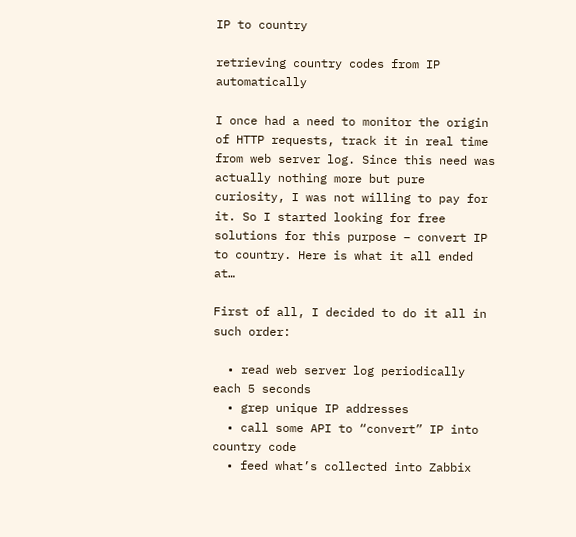IP to country

retrieving country codes from IP automatically

I once had a need to monitor the origin of HTTP requests, track it in real time from web server log. Since this need was actually nothing more but pure curiosity, I was not willing to pay for it. So I started looking for free solutions for this purpose – convert IP to country. Here is what it all ended at…

First of all, I decided to do it all in such order:

  • read web server log periodically each 5 seconds
  • grep unique IP addresses
  • call some API to “convert” IP into country code
  • feed what’s collected into Zabbix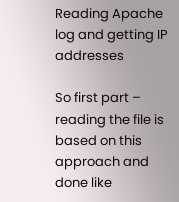Reading Apache log and getting IP addresses

So first part – reading the file is based on this approach and done like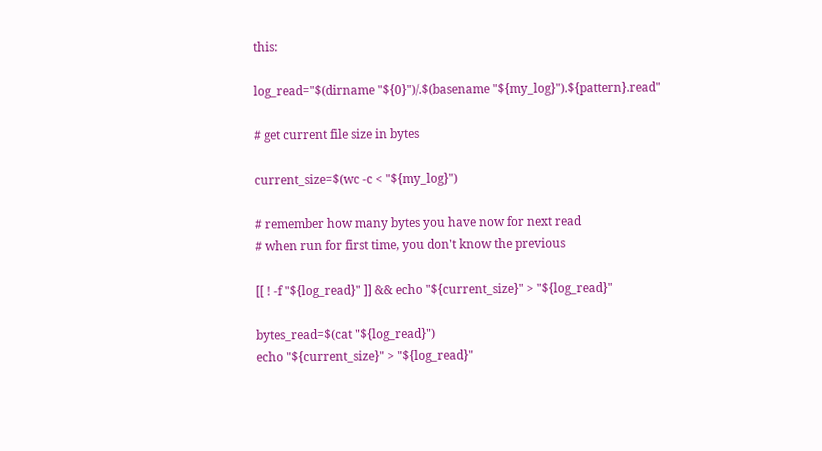this:

log_read="$(dirname "${0}")/.$(basename "${my_log}").${pattern}.read"

# get current file size in bytes

current_size=$(wc -c < "${my_log}")

# remember how many bytes you have now for next read
# when run for first time, you don't know the previous

[[ ! -f "${log_read}" ]] && echo "${current_size}" > "${log_read}"

bytes_read=$(cat "${log_read}")
echo "${current_size}" > "${log_read}"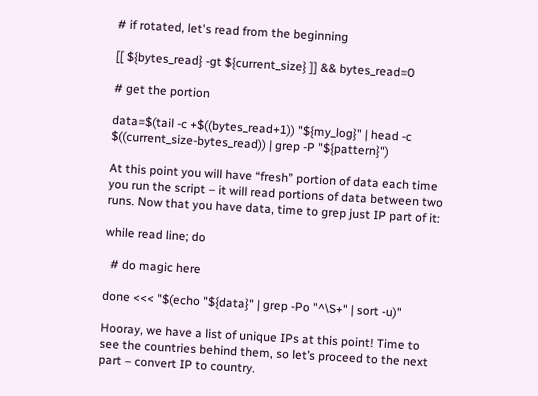# if rotated, let's read from the beginning

[[ ${bytes_read} -gt ${current_size} ]] && bytes_read=0

# get the portion

data=$(tail -c +$((bytes_read+1)) "${my_log}" | head -c $((current_size-bytes_read)) | grep -P "${pattern}")

At this point you will have “fresh” portion of data each time you run the script – it will read portions of data between two runs. Now that you have data, time to grep just IP part of it:

while read line; do

  # do magic here

done <<< "$(echo "${data}" | grep -Po "^\S+" | sort -u)"

Hooray, we have a list of unique IPs at this point! Time to see the countries behind them, so let’s proceed to the next part – convert IP to country.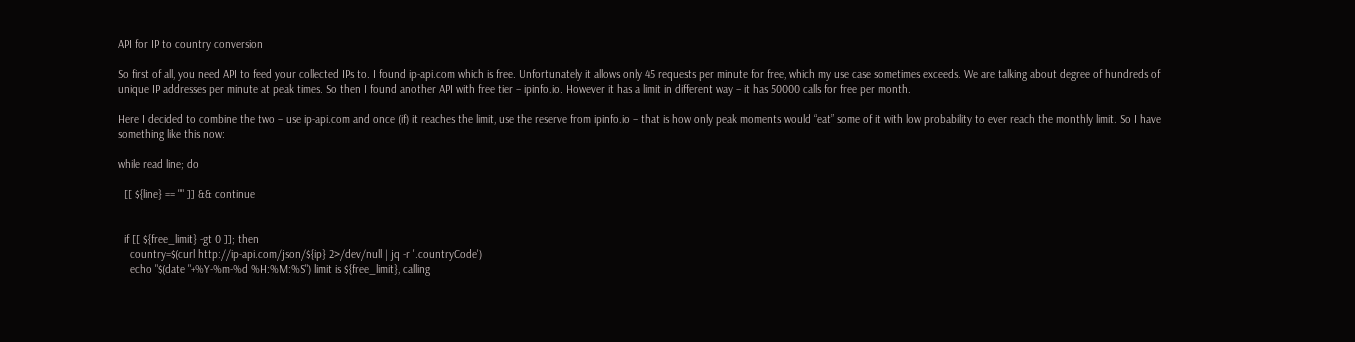API for IP to country conversion

So first of all, you need API to feed your collected IPs to. I found ip-api.com which is free. Unfortunately it allows only 45 requests per minute for free, which my use case sometimes exceeds. We are talking about degree of hundreds of unique IP addresses per minute at peak times. So then I found another API with free tier – ipinfo.io. However it has a limit in different way – it has 50000 calls for free per month.

Here I decided to combine the two – use ip-api.com and once (if) it reaches the limit, use the reserve from ipinfo.io – that is how only peak moments would “eat” some of it with low probability to ever reach the monthly limit. So I have something like this now:

while read line; do

  [[ ${line} == "" ]] && continue


  if [[ ${free_limit} -gt 0 ]]; then
    country=$(curl http://ip-api.com/json/${ip} 2>/dev/null | jq -r '.countryCode')
    echo "$(date "+%Y-%m-%d %H:%M:%S") limit is ${free_limit}, calling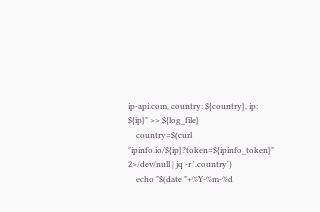ip-api.com, country: ${country}, ip: ${ip}" >> ${log_file}
    country=$(curl "ipinfo.io/${ip}?token=${ipinfo_token}" 2>/dev/null | jq -r '.country')
    echo "$(date "+%Y-%m-%d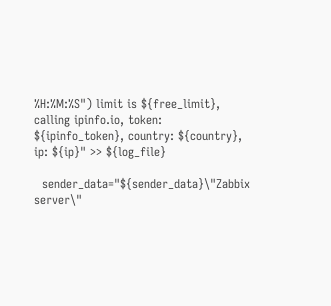%H:%M:%S") limit is ${free_limit}, calling ipinfo.io, token: ${ipinfo_token}, country: ${country}, ip: ${ip}" >> ${log_file}

  sender_data="${sender_data}\"Zabbix server\"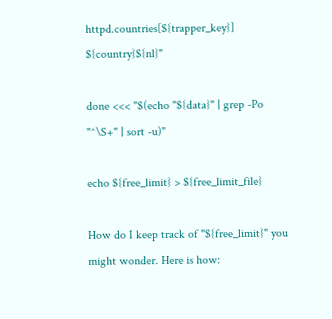httpd.countries[${trapper_key}] ${country}${nl}"

done <<< "$(echo "${data}" | grep -Po "^\S+" | sort -u)"

echo ${free_limit} > ${free_limit_file}

How do I keep track of "${free_limit}" you might wonder. Here is how: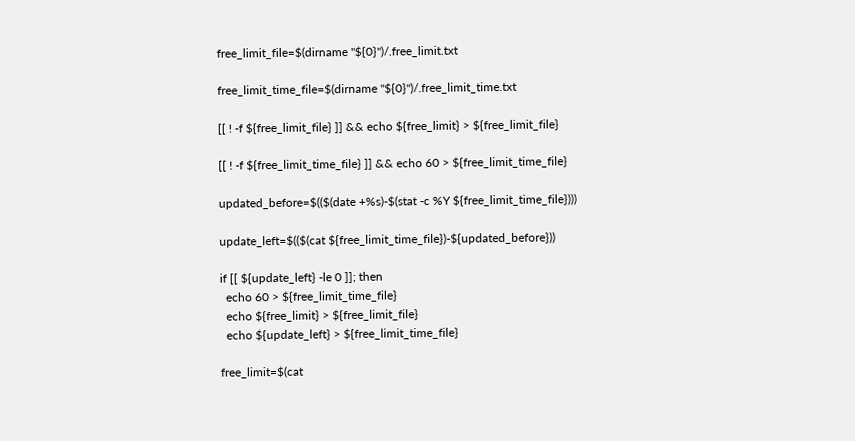free_limit_file=$(dirname "${0}")/.free_limit.txt

free_limit_time_file=$(dirname "${0}")/.free_limit_time.txt

[[ ! -f ${free_limit_file} ]] && echo ${free_limit} > ${free_limit_file}

[[ ! -f ${free_limit_time_file} ]] && echo 60 > ${free_limit_time_file}

updated_before=$(($(date +%s)-$(stat -c %Y ${free_limit_time_file})))

update_left=$(($(cat ${free_limit_time_file})-${updated_before}))

if [[ ${update_left} -le 0 ]]; then
  echo 60 > ${free_limit_time_file}
  echo ${free_limit} > ${free_limit_file}
  echo ${update_left} > ${free_limit_time_file}

free_limit=$(cat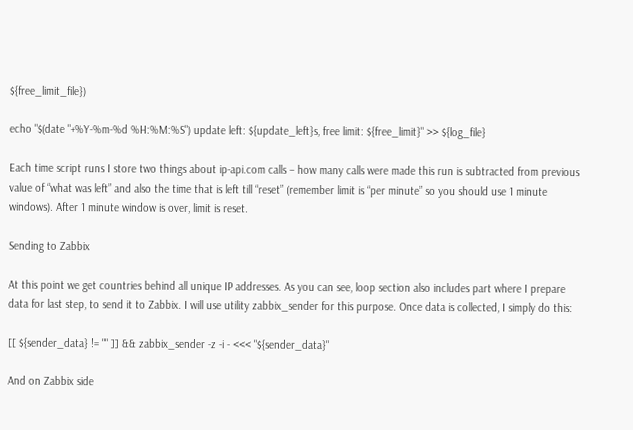${free_limit_file})

echo "$(date "+%Y-%m-%d %H:%M:%S") update left: ${update_left}s, free limit: ${free_limit}" >> ${log_file}

Each time script runs I store two things about ip-api.com calls – how many calls were made this run is subtracted from previous value of “what was left” and also the time that is left till “reset” (remember limit is “per minute” so you should use 1 minute windows). After 1 minute window is over, limit is reset.

Sending to Zabbix

At this point we get countries behind all unique IP addresses. As you can see, loop section also includes part where I prepare data for last step, to send it to Zabbix. I will use utility zabbix_sender for this purpose. Once data is collected, I simply do this:

[[ ${sender_data} != "" ]] && zabbix_sender -z -i - <<< "${sender_data}"

And on Zabbix side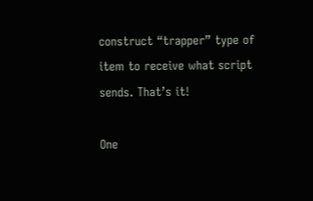construct “trapper” type of item to receive what script sends. That’s it!

One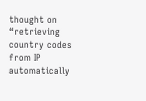thought on “retrieving country codes from IP automatically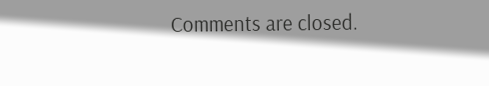Comments are closed.